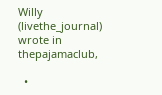Willy (livethe_journal) wrote in thepajamaclub,

  •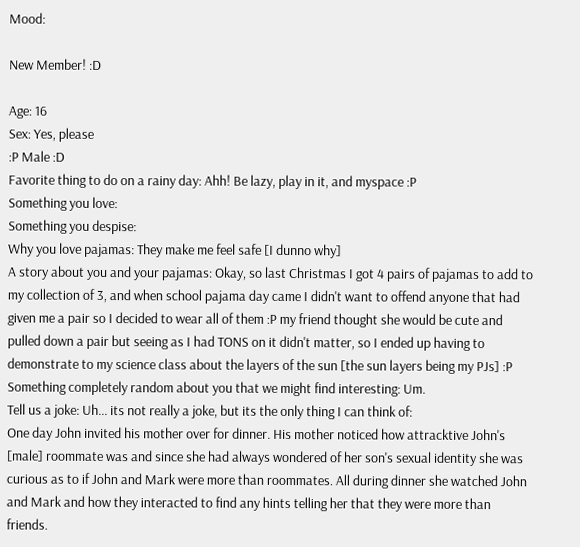Mood:

New Member! :D

Age: 16
Sex: Yes, please
:P Male :D
Favorite thing to do on a rainy day: Ahh! Be lazy, play in it, and myspace :P
Something you love:
Something you despise:
Why you love pajamas: They make me feel safe [I dunno why]
A story about you and your pajamas: Okay, so last Christmas I got 4 pairs of pajamas to add to my collection of 3, and when school pajama day came I didn't want to offend anyone that had given me a pair so I decided to wear all of them :P my friend thought she would be cute and pulled down a pair but seeing as I had TONS on it didn't matter, so I ended up having to demonstrate to my science class about the layers of the sun [the sun layers being my PJs] :P
Something completely random about you that we might find interesting: Um.
Tell us a joke: Uh... its not really a joke, but its the only thing I can think of:
One day John invited his mother over for dinner. His mother noticed how attracktive John's [male] roommate was and since she had always wondered of her son's sexual identity she was curious as to if John and Mark were more than roommates. All during dinner she watched John and Mark and how they interacted to find any hints telling her that they were more than friends.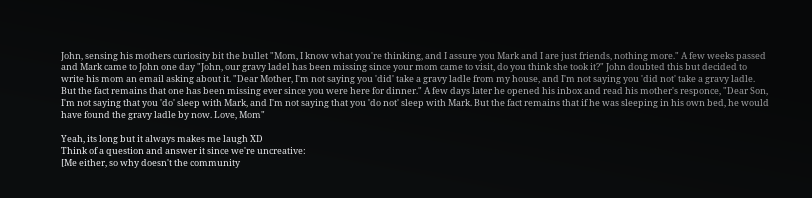John, sensing his mothers curiosity bit the bullet "Mom, I know what you're thinking, and I assure you Mark and I are just friends, nothing more." A few weeks passed and Mark came to John one day "John, our gravy ladel has been missing since your mom came to visit, do you think she took it?" John doubted this but decided to write his mom an email asking about it. "Dear Mother, I'm not saying you 'did' take a gravy ladle from my house, and I'm not saying you 'did not' take a gravy ladle. But the fact remains that one has been missing ever since you were here for dinner." A few days later he opened his inbox and read his mother's responce, "Dear Son, I'm not saying that you 'do' sleep with Mark, and I'm not saying that you 'do not' sleep with Mark. But the fact remains that if he was sleeping in his own bed, he would have found the gravy ladle by now. Love, Mom"

Yeah, its long but it always makes me laugh XD
Think of a question and answer it since we're uncreative:
[Me either, so why doesn't the community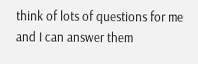think of lots of questions for me and I can answer them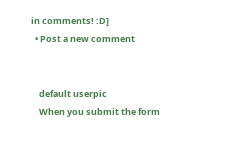in comments! :D]
  • Post a new comment


    default userpic
    When you submit the form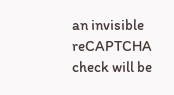an invisible reCAPTCHA check will be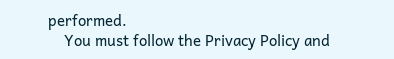performed.
    You must follow the Privacy Policy and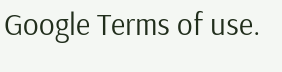Google Terms of use.